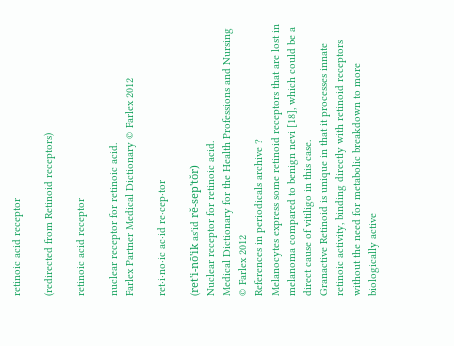retinoic acid receptor

(redirected from Retinoid receptors)

retinoic acid receptor

nuclear receptor for retinoic acid.
Farlex Partner Medical Dictionary © Farlex 2012

ret·i·no·ic ac·id re·cep·tor

(ret'i-nō'ik as'id rĕ-sep'tŏr)
Nuclear receptor for retinoic acid.
Medical Dictionary for the Health Professions and Nursing © Farlex 2012
References in periodicals archive ?
Melanocytes express some retinoid receptors that are lost in melanoma compared to benign nevi [18], which could be a direct cause of vitiligo in this case.
Granactive Retinoid is unique in that it processes innate retinoic activity, binding directly with retinoid receptors without the need for metabolic breakdown to more biologically active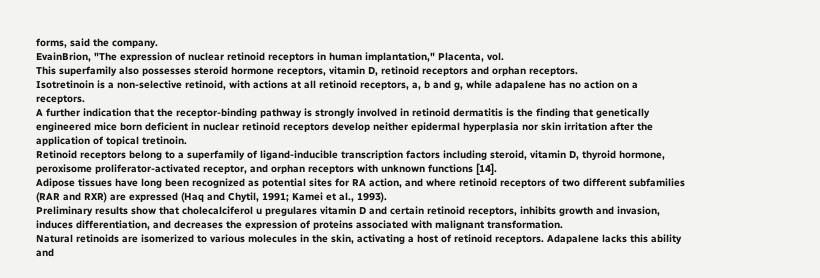forms, said the company.
EvainBrion, "The expression of nuclear retinoid receptors in human implantation," Placenta, vol.
This superfamily also possesses steroid hormone receptors, vitamin D, retinoid receptors and orphan receptors.
Isotretinoin is a non-selective retinoid, with actions at all retinoid receptors, a, b and g, while adapalene has no action on a receptors.
A further indication that the receptor-binding pathway is strongly involved in retinoid dermatitis is the finding that genetically engineered mice born deficient in nuclear retinoid receptors develop neither epidermal hyperplasia nor skin irritation after the application of topical tretinoin.
Retinoid receptors belong to a superfamily of ligand-inducible transcription factors including steroid, vitamin D, thyroid hormone, peroxisome proliferator-activated receptor, and orphan receptors with unknown functions [14].
Adipose tissues have long been recognized as potential sites for RA action, and where retinoid receptors of two different subfamilies (RAR and RXR) are expressed (Haq and Chytil, 1991; Kamei et al., 1993).
Preliminary results show that cholecalciferol u pregulares vitamin D and certain retinoid receptors, inhibits growth and invasion, induces differentiation, and decreases the expression of proteins associated with malignant transformation.
Natural retinoids are isomerized to various molecules in the skin, activating a host of retinoid receptors. Adapalene lacks this ability and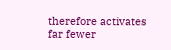therefore activates far fewer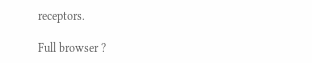receptors.

Full browser ?